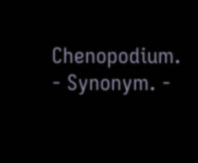Chenopodium. - Synonym. -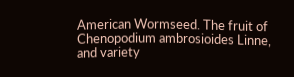American Wormseed. The fruit of Chenopodium ambrosioides Linne, and variety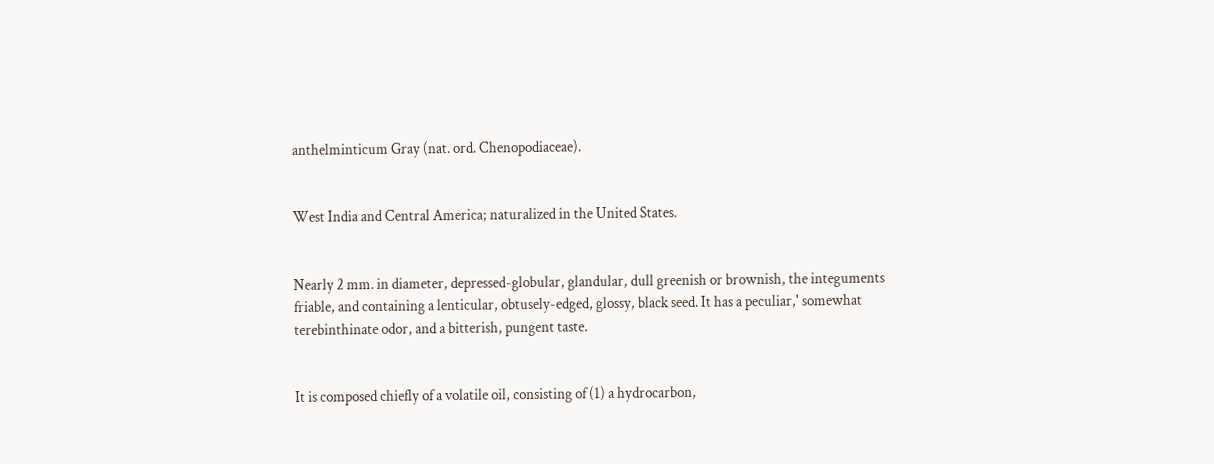anthelminticum Gray (nat. ord. Chenopodiaceae).


West India and Central America; naturalized in the United States.


Nearly 2 mm. in diameter, depressed-globular, glandular, dull greenish or brownish, the integuments friable, and containing a lenticular, obtusely-edged, glossy, black seed. It has a peculiar,' somewhat terebinthinate odor, and a bitterish, pungent taste.


It is composed chiefly of a volatile oil, consisting of (1) a hydrocarbon,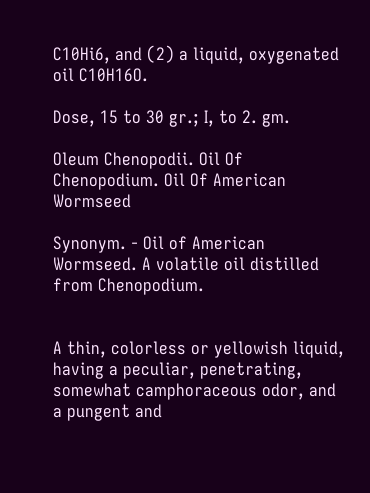C10Hi6, and (2) a liquid, oxygenated oil C10H16O.

Dose, 15 to 30 gr.; I, to 2. gm.

Oleum Chenopodii. Oil Of Chenopodium. Oil Of American Wormseed

Synonym. - Oil of American Wormseed. A volatile oil distilled from Chenopodium.


A thin, colorless or yellowish liquid, having a peculiar, penetrating, somewhat camphoraceous odor, and a pungent and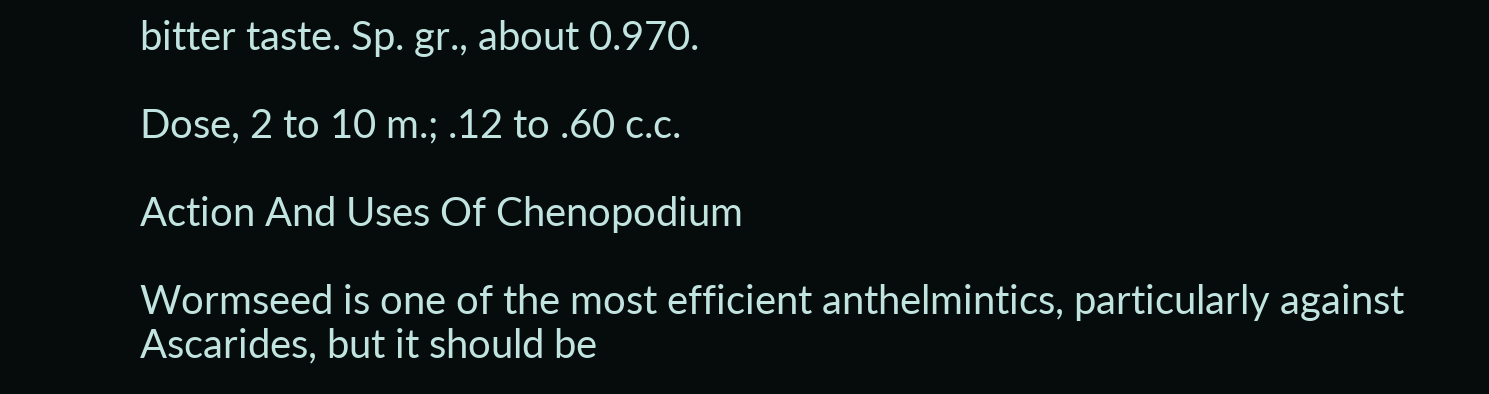bitter taste. Sp. gr., about 0.970.

Dose, 2 to 10 m.; .12 to .60 c.c.

Action And Uses Of Chenopodium

Wormseed is one of the most efficient anthelmintics, particularly against Ascarides, but it should be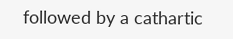followed by a cathartic